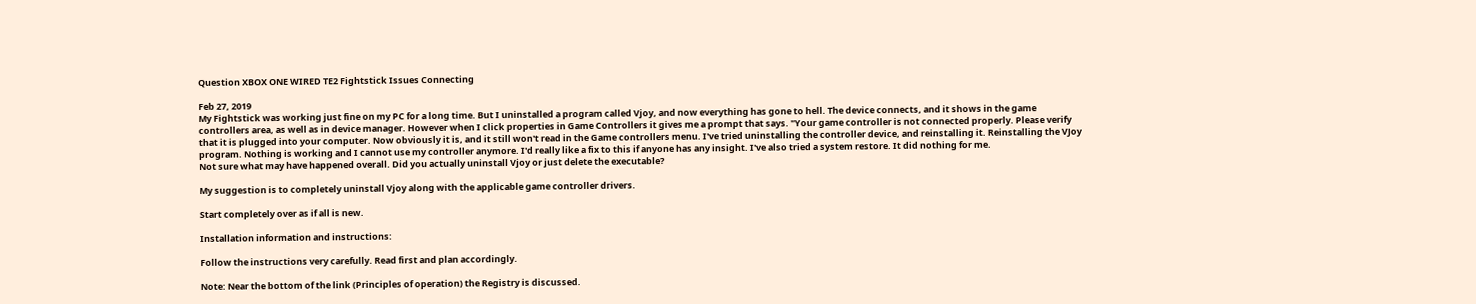Question XBOX ONE WIRED TE2 Fightstick Issues Connecting

Feb 27, 2019
My Fightstick was working just fine on my PC for a long time. But I uninstalled a program called Vjoy, and now everything has gone to hell. The device connects, and it shows in the game controllers area, as well as in device manager. However when I click properties in Game Controllers it gives me a prompt that says. "Your game controller is not connected properly. Please verify that it is plugged into your computer. Now obviously it is, and it still won't read in the Game controllers menu. I've tried uninstalling the controller device, and reinstalling it. Reinstalling the VJoy program. Nothing is working and I cannot use my controller anymore. I'd really like a fix to this if anyone has any insight. I've also tried a system restore. It did nothing for me.
Not sure what may have happened overall. Did you actually uninstall Vjoy or just delete the executable?

My suggestion is to completely uninstall Vjoy along with the applicable game controller drivers.

Start completely over as if all is new.

Installation information and instructions:

Follow the instructions very carefully. Read first and plan accordingly.

Note: Near the bottom of the link (Principles of operation) the Registry is discussed.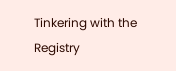Tinkering with the Registry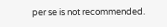per se is not recommended.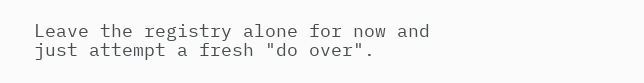Leave the registry alone for now and just attempt a fresh "do over".